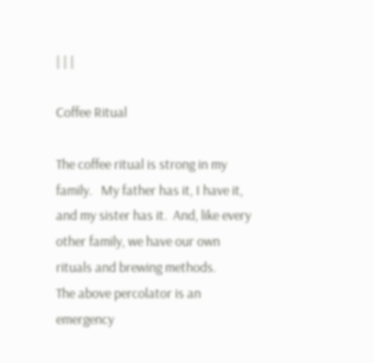| | |

Coffee Ritual

The coffee ritual is strong in my family.   My father has it, I have it, and my sister has it.  And, like every other family, we have our own rituals and brewing methods.
The above percolator is an emergency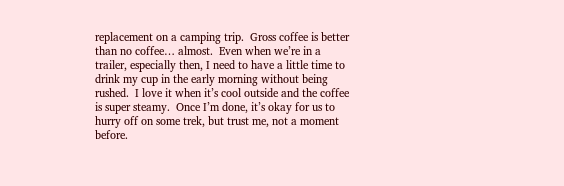replacement on a camping trip.  Gross coffee is better than no coffee… almost.  Even when we’re in a trailer, especially then, I need to have a little time to drink my cup in the early morning without being rushed.  I love it when it’s cool outside and the coffee is super steamy.  Once I’m done, it’s okay for us to hurry off on some trek, but trust me, not a moment before.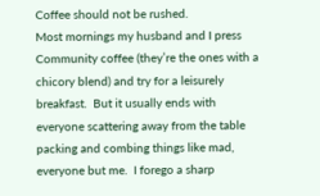Coffee should not be rushed.
Most mornings my husband and I press Community coffee (they’re the ones with a chicory blend) and try for a leisurely breakfast.  But it usually ends with everyone scattering away from the table packing and combing things like mad, everyone but me.  I forego a sharp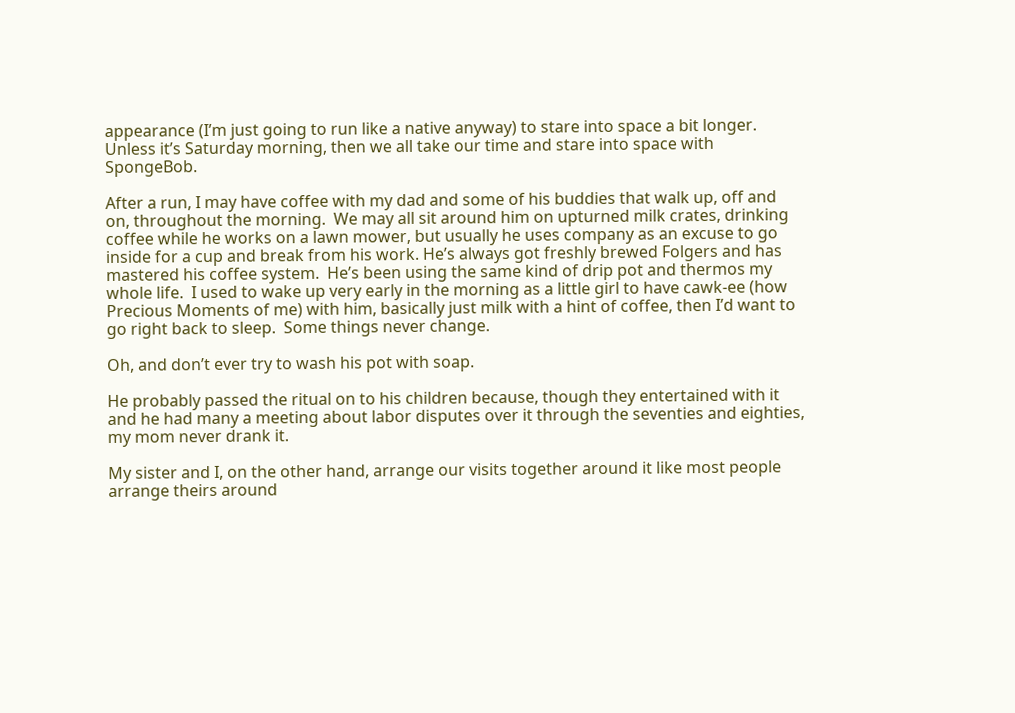appearance (I’m just going to run like a native anyway) to stare into space a bit longer.  Unless it’s Saturday morning, then we all take our time and stare into space with SpongeBob.

After a run, I may have coffee with my dad and some of his buddies that walk up, off and on, throughout the morning.  We may all sit around him on upturned milk crates, drinking coffee while he works on a lawn mower, but usually he uses company as an excuse to go inside for a cup and break from his work. He’s always got freshly brewed Folgers and has mastered his coffee system.  He’s been using the same kind of drip pot and thermos my whole life.  I used to wake up very early in the morning as a little girl to have cawk-ee (how Precious Moments of me) with him, basically just milk with a hint of coffee, then I’d want to go right back to sleep.  Some things never change.

Oh, and don’t ever try to wash his pot with soap.

He probably passed the ritual on to his children because, though they entertained with it and he had many a meeting about labor disputes over it through the seventies and eighties, my mom never drank it.

My sister and I, on the other hand, arrange our visits together around it like most people arrange theirs around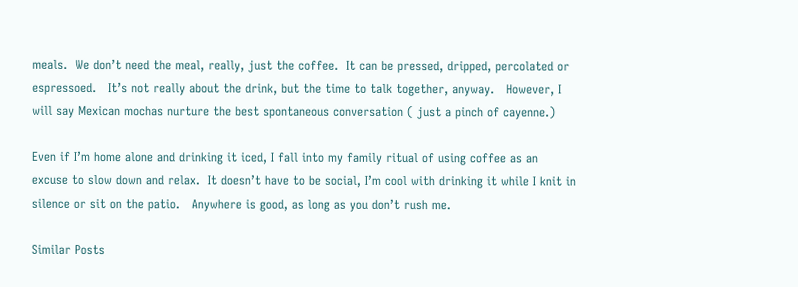meals.  We don’t need the meal, really, just the coffee.  It can be pressed, dripped, percolated or espressoed.   It’s not really about the drink, but the time to talk together, anyway.   However, I will say Mexican mochas nurture the best spontaneous conversation ( just a pinch of cayenne.)

Even if I’m home alone and drinking it iced, I fall into my family ritual of using coffee as an excuse to slow down and relax.  It doesn’t have to be social, I’m cool with drinking it while I knit in silence or sit on the patio.   Anywhere is good, as long as you don’t rush me.

Similar Posts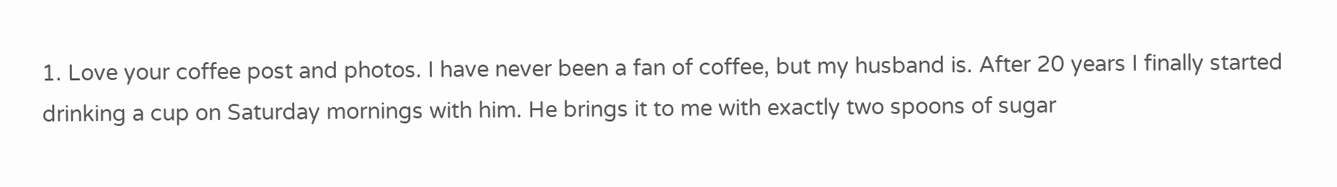1. Love your coffee post and photos. I have never been a fan of coffee, but my husband is. After 20 years I finally started drinking a cup on Saturday mornings with him. He brings it to me with exactly two spoons of sugar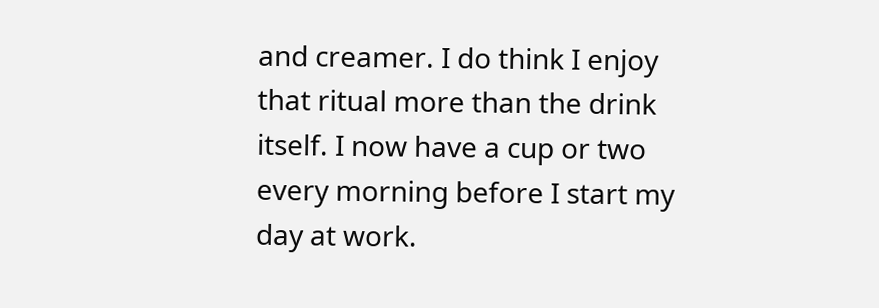and creamer. I do think I enjoy that ritual more than the drink itself. I now have a cup or two every morning before I start my day at work.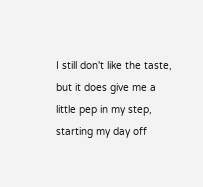I still don't like the taste, but it does give me a little pep in my step, starting my day off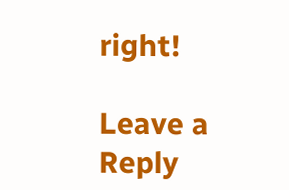right!

Leave a Reply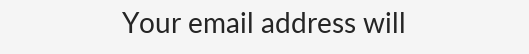Your email address will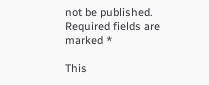not be published. Required fields are marked *

This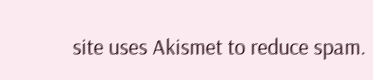site uses Akismet to reduce spam.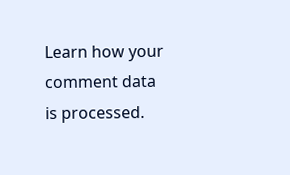Learn how your comment data is processed.